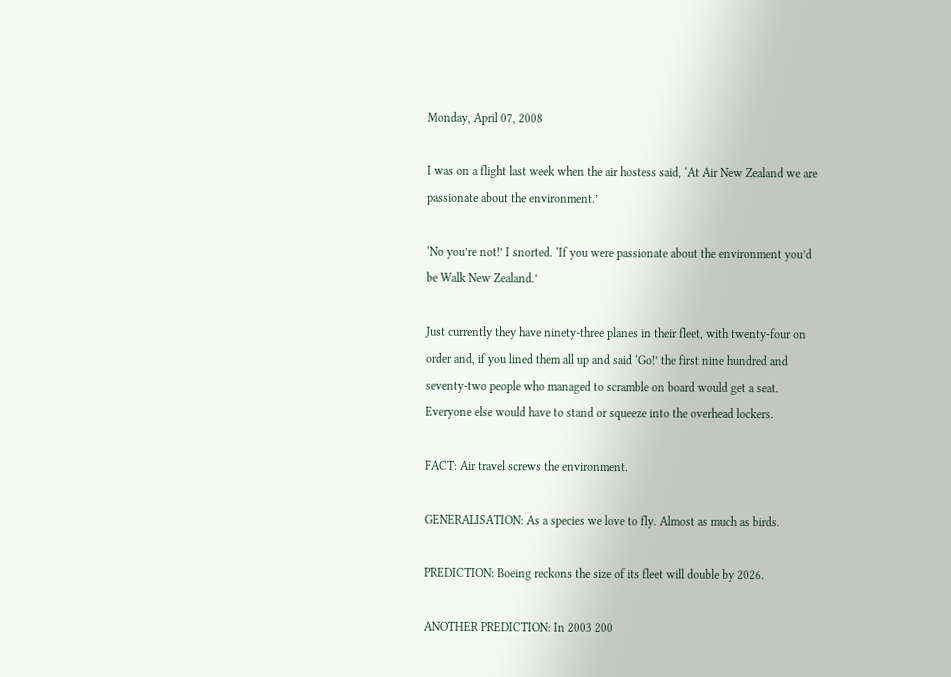Monday, April 07, 2008

I was on a flight last week when the air hostess said, ‘At Air New Zealand we are passionate about the environment.’

‘No you’re not!’ I snorted. ‘If you were passionate about the environment you’d be Walk New Zealand.’

Just currently they have ninety-three planes in their fleet, with twenty-four on order and, if you lined them all up and said ‘Go!’ the first nine hundred and seventy-two people who managed to scramble on board would get a seat. Everyone else would have to stand or squeeze into the overhead lockers.

FACT: Air travel screws the environment.

GENERALISATION: As a species we love to fly. Almost as much as birds.

PREDICTION: Boeing reckons the size of its fleet will double by 2026.

ANOTHER PREDICTION: In 2003 200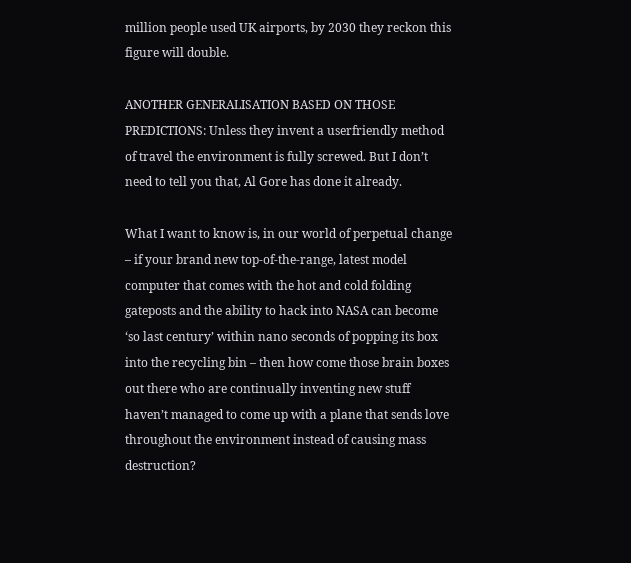million people used UK airports, by 2030 they reckon this figure will double.

ANOTHER GENERALISATION BASED ON THOSE PREDICTIONS: Unless they invent a userfriendly method of travel the environment is fully screwed. But I don’t need to tell you that, Al Gore has done it already.

What I want to know is, in our world of perpetual change – if your brand new top-of-the-range, latest model computer that comes with the hot and cold folding gateposts and the ability to hack into NASA can become ‘so last century’ within nano seconds of popping its box into the recycling bin – then how come those brain boxes out there who are continually inventing new stuff haven’t managed to come up with a plane that sends love throughout the environment instead of causing mass destruction?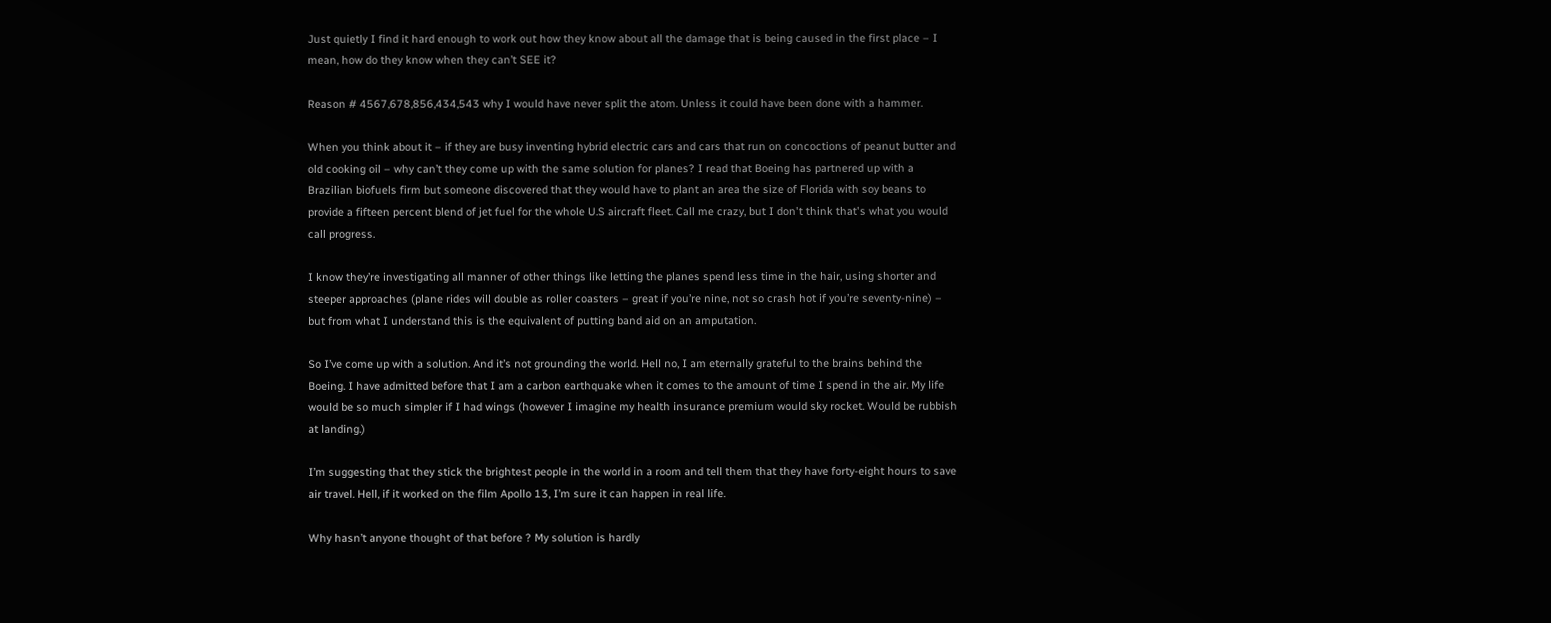Just quietly I find it hard enough to work out how they know about all the damage that is being caused in the first place – I mean, how do they know when they can’t SEE it?

Reason # 4567,678,856,434,543 why I would have never split the atom. Unless it could have been done with a hammer.

When you think about it – if they are busy inventing hybrid electric cars and cars that run on concoctions of peanut butter and old cooking oil – why can’t they come up with the same solution for planes? I read that Boeing has partnered up with a Brazilian biofuels firm but someone discovered that they would have to plant an area the size of Florida with soy beans to provide a fifteen percent blend of jet fuel for the whole U.S aircraft fleet. Call me crazy, but I don't think that's what you would call progress.

I know they’re investigating all manner of other things like letting the planes spend less time in the hair, using shorter and steeper approaches (plane rides will double as roller coasters – great if you’re nine, not so crash hot if you’re seventy-nine) – but from what I understand this is the equivalent of putting band aid on an amputation.

So I’ve come up with a solution. And it’s not grounding the world. Hell no, I am eternally grateful to the brains behind the Boeing. I have admitted before that I am a carbon earthquake when it comes to the amount of time I spend in the air. My life would be so much simpler if I had wings (however I imagine my health insurance premium would sky rocket. Would be rubbish at landing.)

I’m suggesting that they stick the brightest people in the world in a room and tell them that they have forty-eight hours to save air travel. Hell, if it worked on the film Apollo 13, I’m sure it can happen in real life.

Why hasn’t anyone thought of that before ? My solution is hardly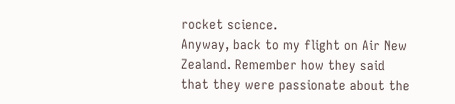rocket science.
Anyway, back to my flight on Air New Zealand. Remember how they said that they were passionate about the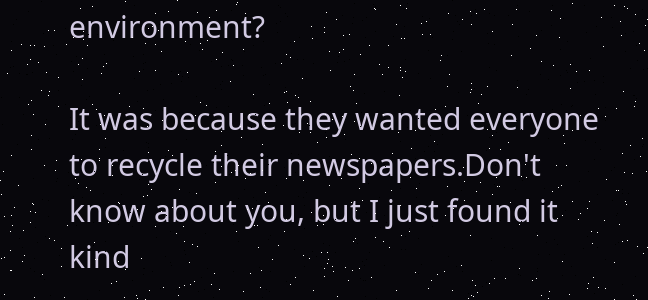environment?

It was because they wanted everyone to recycle their newspapers.Don't know about you, but I just found it kind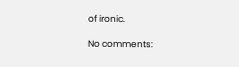of ironic.

No comments: